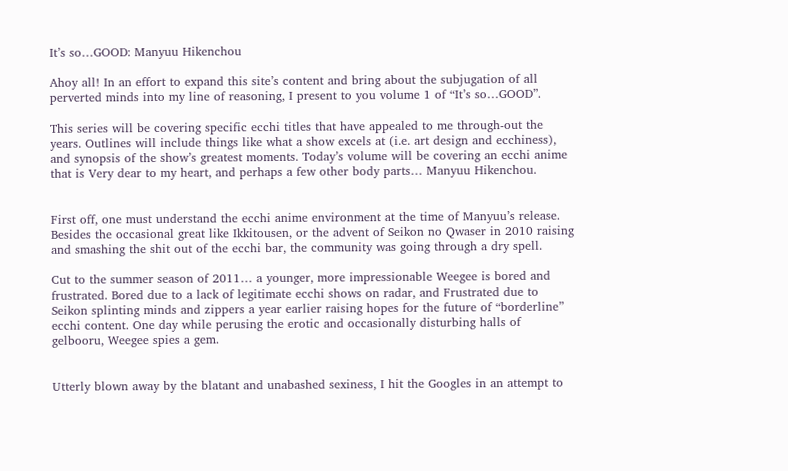It’s so…GOOD: Manyuu Hikenchou

Ahoy all! In an effort to expand this site’s content and bring about the subjugation of all perverted minds into my line of reasoning, I present to you volume 1 of “It’s so…GOOD”.

This series will be covering specific ecchi titles that have appealed to me through-out the years. Outlines will include things like what a show excels at (i.e. art design and ecchiness), and synopsis of the show’s greatest moments. Today’s volume will be covering an ecchi anime that is Very dear to my heart, and perhaps a few other body parts… Manyuu Hikenchou.


First off, one must understand the ecchi anime environment at the time of Manyuu’s release. Besides the occasional great like Ikkitousen, or the advent of Seikon no Qwaser in 2010 raising and smashing the shit out of the ecchi bar, the community was going through a dry spell.

Cut to the summer season of 2011… a younger, more impressionable Weegee is bored and frustrated. Bored due to a lack of legitimate ecchi shows on radar, and Frustrated due to Seikon splinting minds and zippers a year earlier raising hopes for the future of “borderline” ecchi content. One day while perusing the erotic and occasionally disturbing halls of gelbooru, Weegee spies a gem.


Utterly blown away by the blatant and unabashed sexiness, I hit the Googles in an attempt to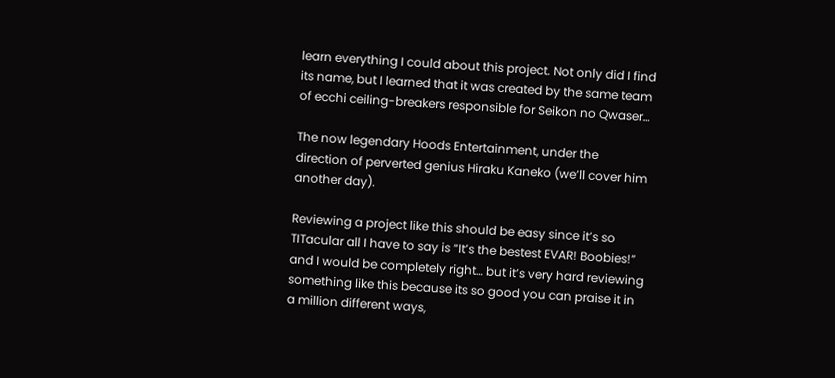learn everything I could about this project. Not only did I find its name, but I learned that it was created by the same team of ecchi ceiling-breakers responsible for Seikon no Qwaser…

The now legendary Hoods Entertainment, under the direction of perverted genius Hiraku Kaneko (we’ll cover him another day).

Reviewing a project like this should be easy since it’s so TITacular all I have to say is “It’s the bestest EVAR! Boobies!” and I would be completely right… but it’s very hard reviewing something like this because its so good you can praise it in a million different ways,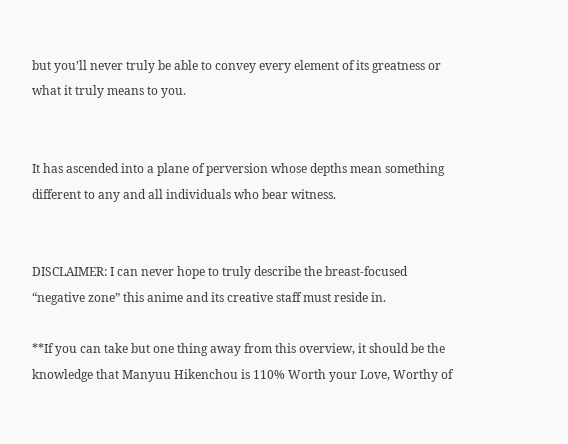but you’ll never truly be able to convey every element of its greatness or what it truly means to you.


It has ascended into a plane of perversion whose depths mean something different to any and all individuals who bear witness.


DISCLAIMER: I can never hope to truly describe the breast-focused “negative zone” this anime and its creative staff must reside in.

**If you can take but one thing away from this overview, it should be the knowledge that Manyuu Hikenchou is 110% Worth your Love, Worthy of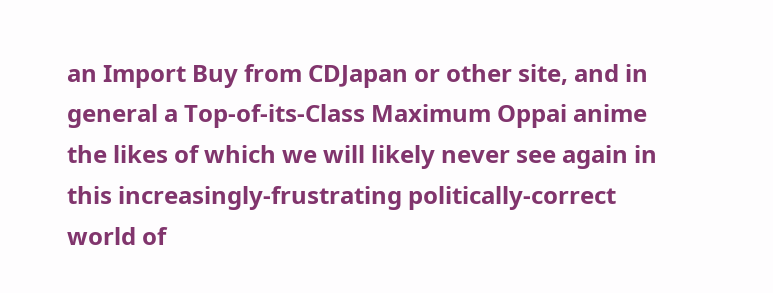an Import Buy from CDJapan or other site, and in general a Top-of-its-Class Maximum Oppai anime the likes of which we will likely never see again in this increasingly-frustrating politically-correct world of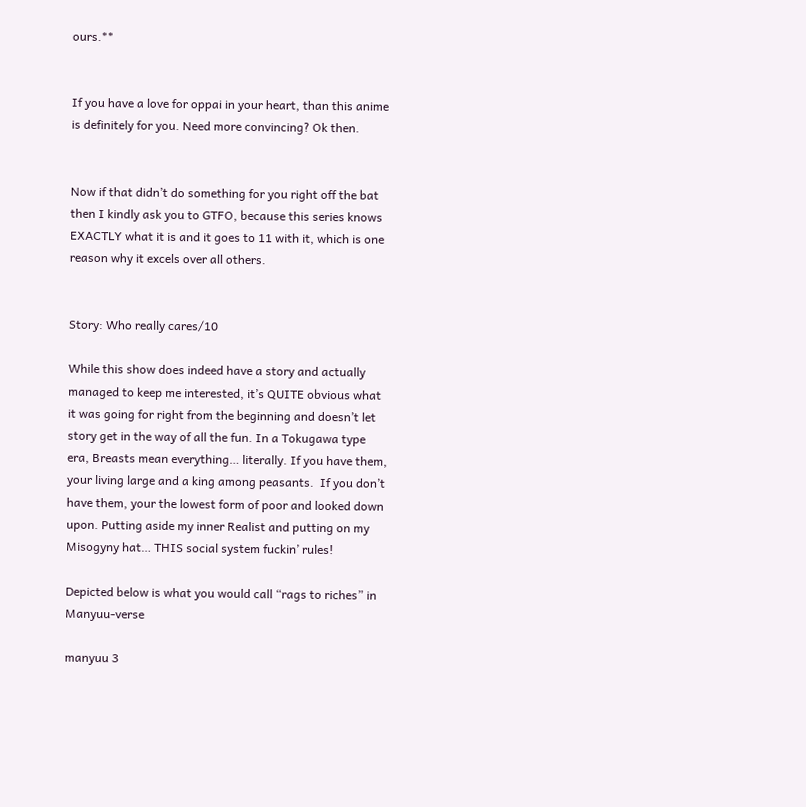ours.**


If you have a love for oppai in your heart, than this anime is definitely for you. Need more convincing? Ok then.


Now if that didn’t do something for you right off the bat then I kindly ask you to GTFO, because this series knows EXACTLY what it is and it goes to 11 with it, which is one reason why it excels over all others.


Story: Who really cares/10

While this show does indeed have a story and actually managed to keep me interested, it’s QUITE obvious what it was going for right from the beginning and doesn’t let story get in the way of all the fun. In a Tokugawa type era, Breasts mean everything… literally. If you have them, your living large and a king among peasants.  If you don’t have them, your the lowest form of poor and looked down upon. Putting aside my inner Realist and putting on my Misogyny hat… THIS social system fuckin’ rules!

Depicted below is what you would call “rags to riches” in Manyuu-verse

manyuu 3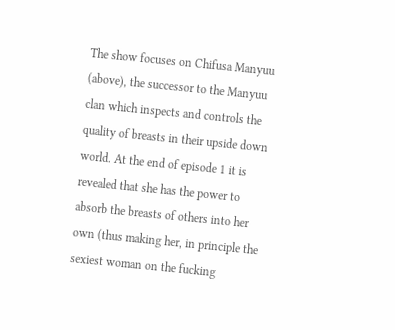The show focuses on Chifusa Manyuu (above), the successor to the Manyuu clan which inspects and controls the quality of breasts in their upside down world. At the end of episode 1 it is revealed that she has the power to absorb the breasts of others into her own (thus making her, in principle the sexiest woman on the fucking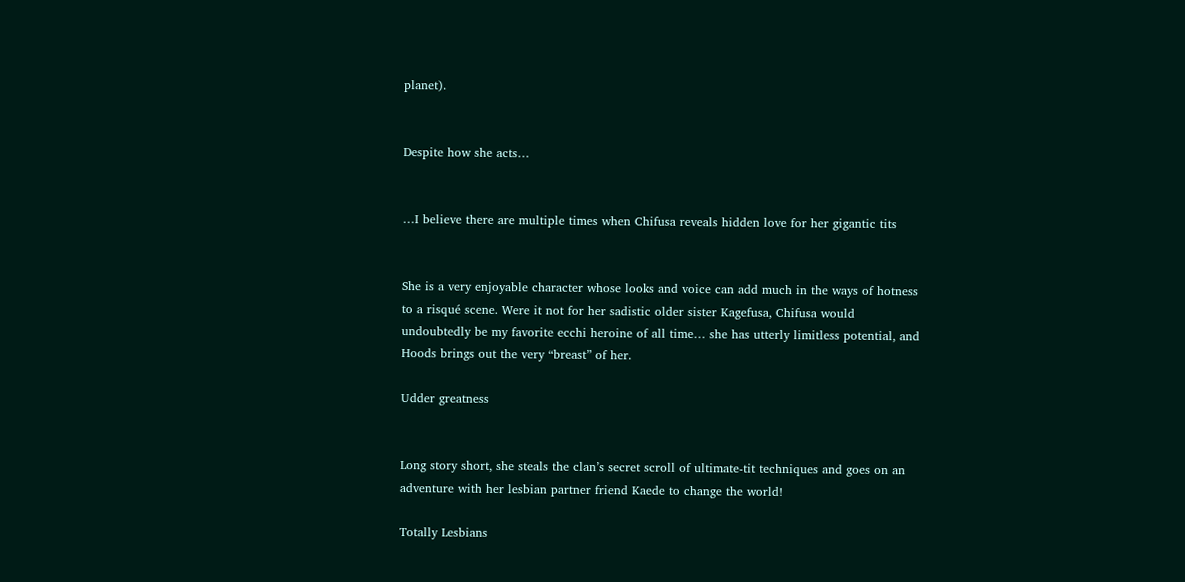planet).


Despite how she acts…


…I believe there are multiple times when Chifusa reveals hidden love for her gigantic tits


She is a very enjoyable character whose looks and voice can add much in the ways of hotness to a risqué scene. Were it not for her sadistic older sister Kagefusa, Chifusa would undoubtedly be my favorite ecchi heroine of all time… she has utterly limitless potential, and Hoods brings out the very “breast” of her.

Udder greatness


Long story short, she steals the clan’s secret scroll of ultimate-tit techniques and goes on an adventure with her lesbian partner friend Kaede to change the world!

Totally Lesbians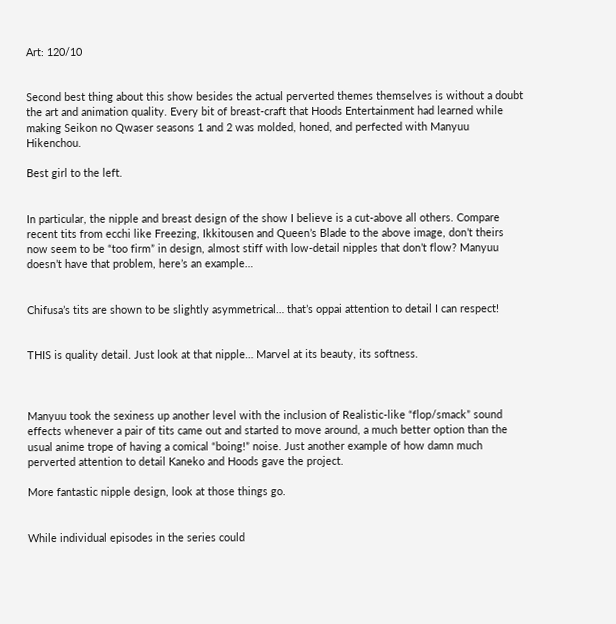Art: 120/10


Second best thing about this show besides the actual perverted themes themselves is without a doubt the art and animation quality. Every bit of breast-craft that Hoods Entertainment had learned while making Seikon no Qwaser seasons 1 and 2 was molded, honed, and perfected with Manyuu Hikenchou.

Best girl to the left.


In particular, the nipple and breast design of the show I believe is a cut-above all others. Compare recent tits from ecchi like Freezing, Ikkitousen and Queen’s Blade to the above image, don’t theirs now seem to be “too firm” in design, almost stiff with low-detail nipples that don’t flow? Manyuu doesn’t have that problem, here’s an example…


Chifusa’s tits are shown to be slightly asymmetrical… that’s oppai attention to detail I can respect!


THIS is quality detail. Just look at that nipple… Marvel at its beauty, its softness.



Manyuu took the sexiness up another level with the inclusion of Realistic-like “flop/smack” sound effects whenever a pair of tits came out and started to move around, a much better option than the usual anime trope of having a comical “boing!” noise. Just another example of how damn much perverted attention to detail Kaneko and Hoods gave the project.

More fantastic nipple design, look at those things go.


While individual episodes in the series could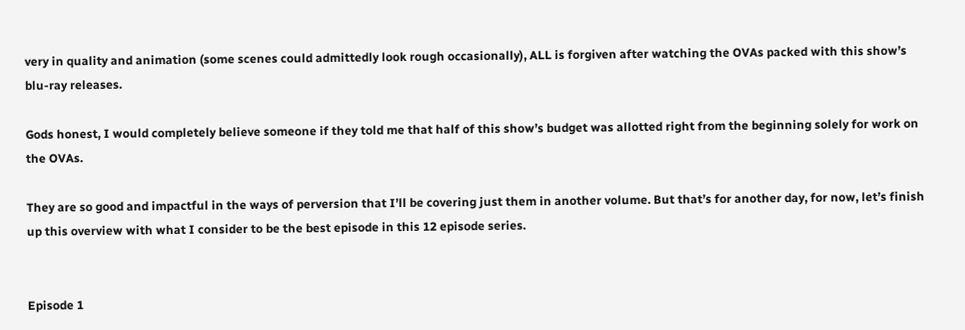very in quality and animation (some scenes could admittedly look rough occasionally), ALL is forgiven after watching the OVAs packed with this show’s blu-ray releases.

Gods honest, I would completely believe someone if they told me that half of this show’s budget was allotted right from the beginning solely for work on the OVAs.

They are so good and impactful in the ways of perversion that I’ll be covering just them in another volume. But that’s for another day, for now, let’s finish up this overview with what I consider to be the best episode in this 12 episode series.


Episode 1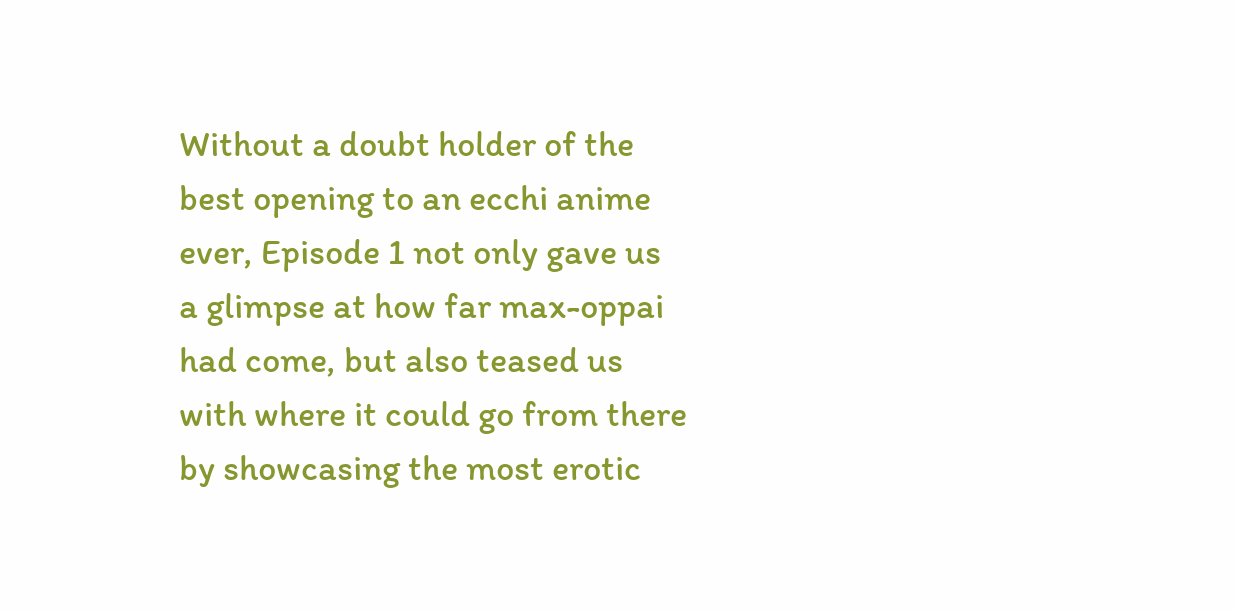Without a doubt holder of the best opening to an ecchi anime ever, Episode 1 not only gave us a glimpse at how far max-oppai had come, but also teased us with where it could go from there by showcasing the most erotic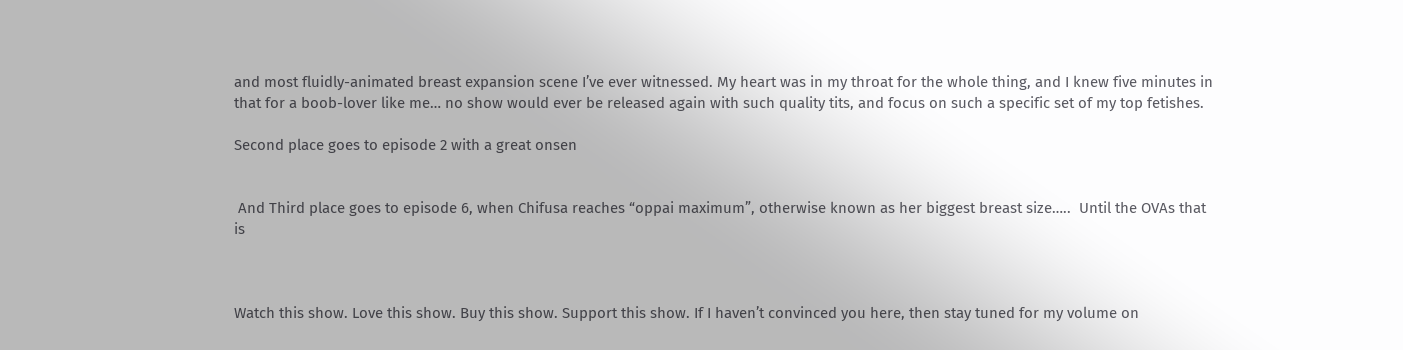and most fluidly-animated breast expansion scene I’ve ever witnessed. My heart was in my throat for the whole thing, and I knew five minutes in that for a boob-lover like me… no show would ever be released again with such quality tits, and focus on such a specific set of my top fetishes.

Second place goes to episode 2 with a great onsen


 And Third place goes to episode 6, when Chifusa reaches “oppai maximum”, otherwise known as her biggest breast size…..  Until the OVAs that is



Watch this show. Love this show. Buy this show. Support this show. If I haven’t convinced you here, then stay tuned for my volume on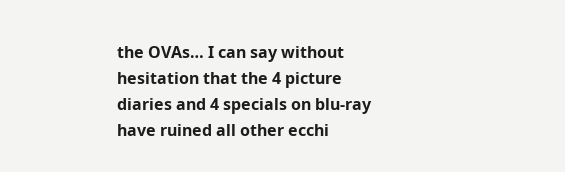the OVAs… I can say without hesitation that the 4 picture diaries and 4 specials on blu-ray have ruined all other ecchi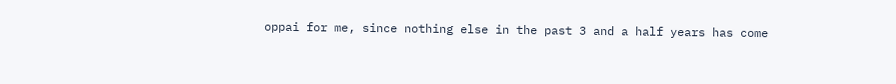oppai for me, since nothing else in the past 3 and a half years has come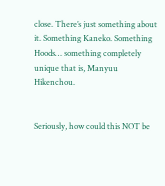close. There’s just something about it. Something Kaneko. Something Hoods… something completely unique that is, Manyuu Hikenchou.


Seriously, how could this NOT be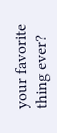your favorite thing ever?